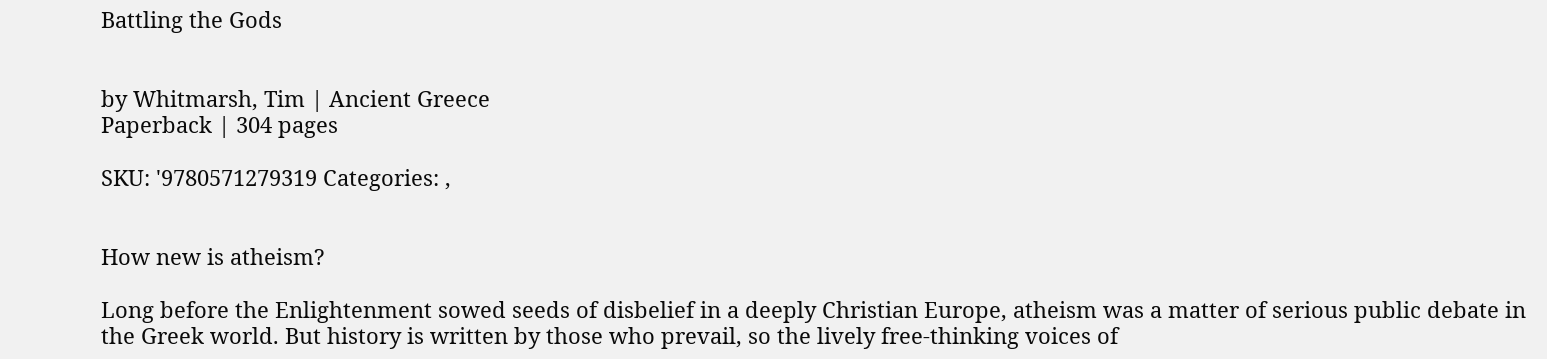Battling the Gods


by Whitmarsh, Tim | Ancient Greece
Paperback | 304 pages

SKU: '9780571279319 Categories: ,


How new is atheism?

Long before the Enlightenment sowed seeds of disbelief in a deeply Christian Europe, atheism was a matter of serious public debate in the Greek world. But history is written by those who prevail, so the lively free-thinking voices of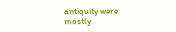antiquity were mostly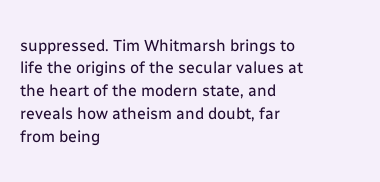suppressed. Tim Whitmarsh brings to life the origins of the secular values at the heart of the modern state, and reveals how atheism and doubt, far from being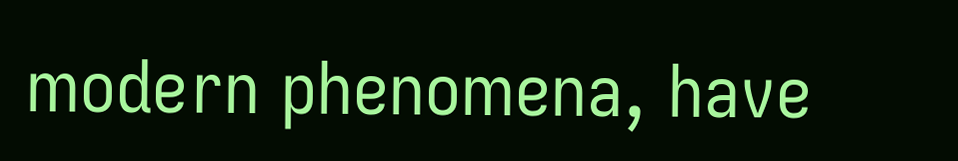modern phenomena, have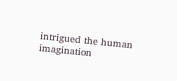intrigued the human imagination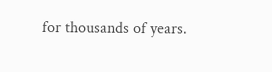for thousands of years.